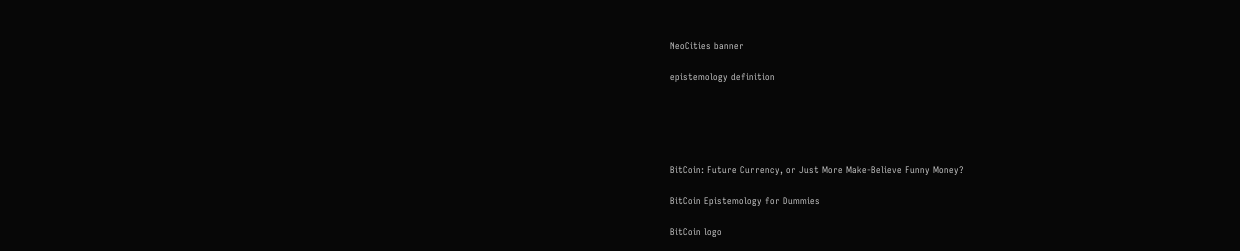NeoCities banner

epistemology definition





BitCoin: Future Currency, or Just More Make-Believe Funny Money?

BitCoin Epistemology for Dummies

BitCoin logo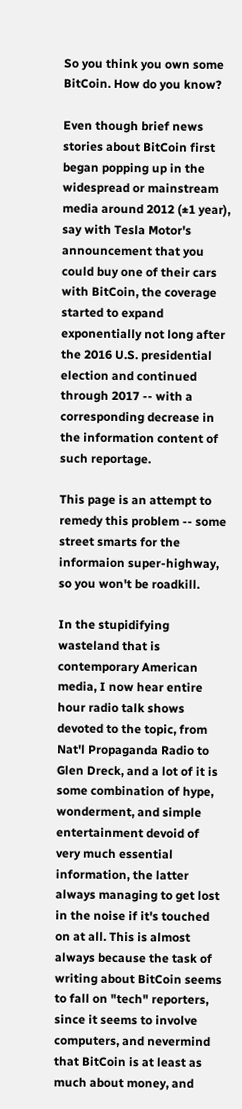So you think you own some BitCoin. How do you know?

Even though brief news stories about BitCoin first began popping up in the widespread or mainstream media around 2012 (±1 year), say with Tesla Motor's announcement that you could buy one of their cars with BitCoin, the coverage started to expand exponentially not long after the 2016 U.S. presidential election and continued through 2017 -- with a corresponding decrease in the information content of such reportage.

This page is an attempt to remedy this problem -- some street smarts for the informaion super-highway, so you won't be roadkill.

In the stupidifying wasteland that is contemporary American media, I now hear entire hour radio talk shows devoted to the topic, from Nat'l Propaganda Radio to Glen Dreck, and a lot of it is some combination of hype, wonderment, and simple entertainment devoid of very much essential information, the latter always managing to get lost in the noise if it's touched on at all. This is almost always because the task of writing about BitCoin seems to fall on "tech" reporters, since it seems to involve computers, and nevermind that BitCoin is at least as much about money, and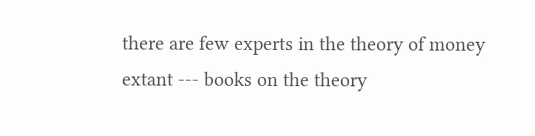there are few experts in the theory of money extant --- books on the theory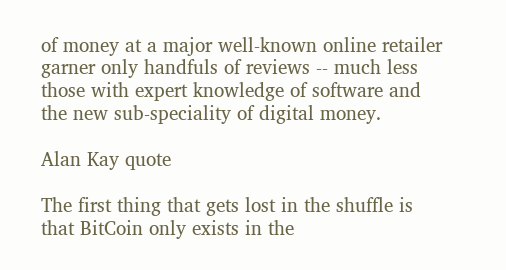of money at a major well-known online retailer garner only handfuls of reviews -- much less those with expert knowledge of software and the new sub-speciality of digital money.

Alan Kay quote

The first thing that gets lost in the shuffle is that BitCoin only exists in the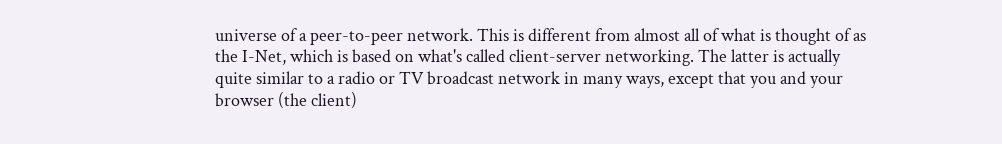universe of a peer-to-peer network. This is different from almost all of what is thought of as the I-Net, which is based on what's called client-server networking. The latter is actually quite similar to a radio or TV broadcast network in many ways, except that you and your browser (the client)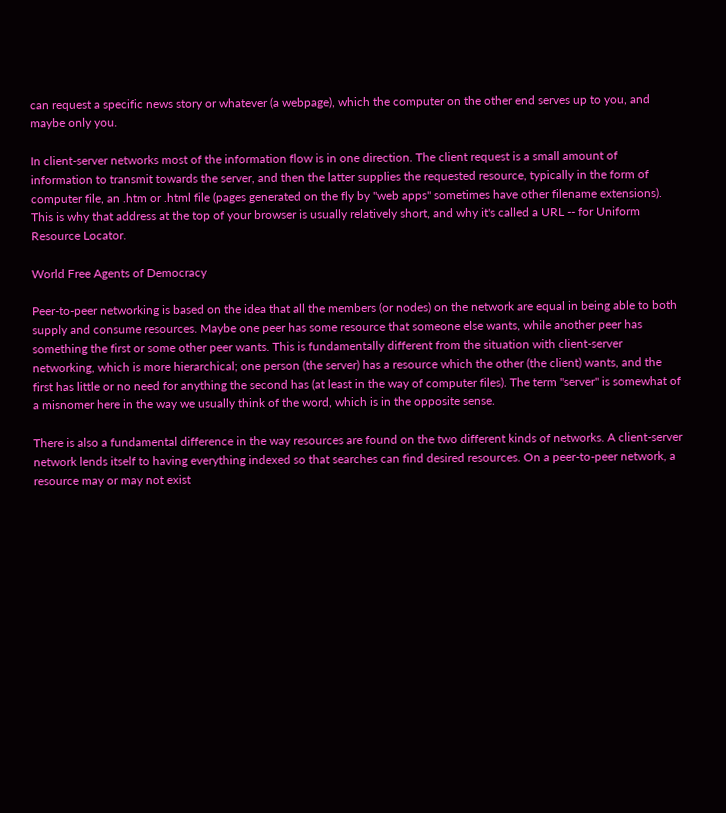can request a specific news story or whatever (a webpage), which the computer on the other end serves up to you, and maybe only you.

In client-server networks most of the information flow is in one direction. The client request is a small amount of information to transmit towards the server, and then the latter supplies the requested resource, typically in the form of computer file, an .htm or .html file (pages generated on the fly by "web apps" sometimes have other filename extensions). This is why that address at the top of your browser is usually relatively short, and why it's called a URL -- for Uniform Resource Locator.

World Free Agents of Democracy

Peer-to-peer networking is based on the idea that all the members (or nodes) on the network are equal in being able to both supply and consume resources. Maybe one peer has some resource that someone else wants, while another peer has something the first or some other peer wants. This is fundamentally different from the situation with client-server networking, which is more hierarchical; one person (the server) has a resource which the other (the client) wants, and the first has little or no need for anything the second has (at least in the way of computer files). The term "server" is somewhat of a misnomer here in the way we usually think of the word, which is in the opposite sense.

There is also a fundamental difference in the way resources are found on the two different kinds of networks. A client-server network lends itself to having everything indexed so that searches can find desired resources. On a peer-to-peer network, a resource may or may not exist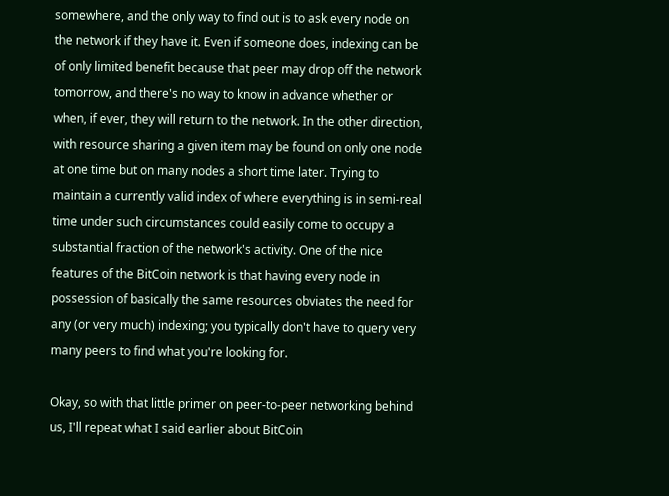somewhere, and the only way to find out is to ask every node on the network if they have it. Even if someone does, indexing can be of only limited benefit because that peer may drop off the network tomorrow, and there's no way to know in advance whether or when, if ever, they will return to the network. In the other direction, with resource sharing a given item may be found on only one node at one time but on many nodes a short time later. Trying to maintain a currently valid index of where everything is in semi-real time under such circumstances could easily come to occupy a substantial fraction of the network's activity. One of the nice features of the BitCoin network is that having every node in possession of basically the same resources obviates the need for any (or very much) indexing; you typically don't have to query very many peers to find what you're looking for.

Okay, so with that little primer on peer-to-peer networking behind us, I'll repeat what I said earlier about BitCoin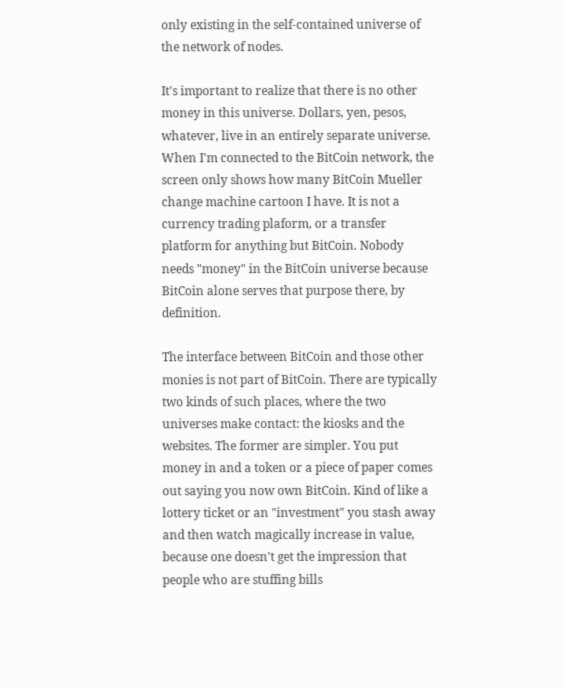only existing in the self-contained universe of the network of nodes.

It's important to realize that there is no other money in this universe. Dollars, yen, pesos, whatever, live in an entirely separate universe. When I'm connected to the BitCoin network, the screen only shows how many BitCoin Mueller change machine cartoon I have. It is not a currency trading plaform, or a transfer platform for anything but BitCoin. Nobody needs "money" in the BitCoin universe because BitCoin alone serves that purpose there, by definition.

The interface between BitCoin and those other monies is not part of BitCoin. There are typically two kinds of such places, where the two universes make contact: the kiosks and the websites. The former are simpler. You put money in and a token or a piece of paper comes out saying you now own BitCoin. Kind of like a lottery ticket or an "investment" you stash away and then watch magically increase in value, because one doesn't get the impression that people who are stuffing bills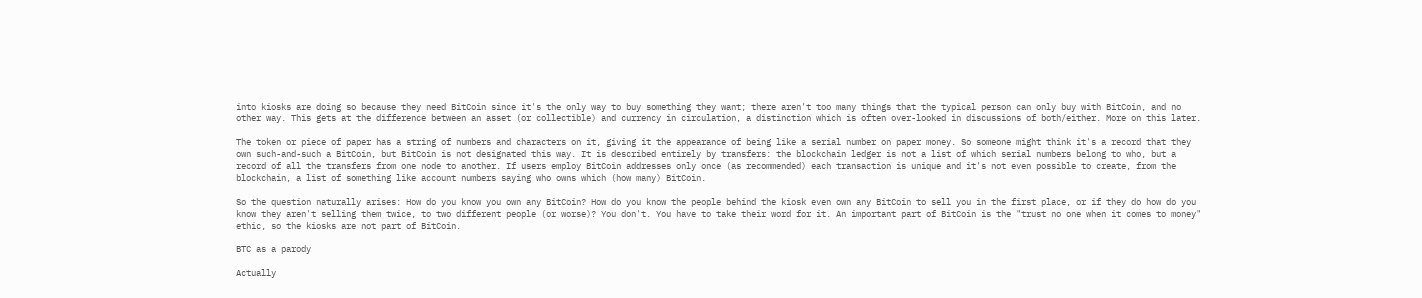into kiosks are doing so because they need BitCoin since it's the only way to buy something they want; there aren't too many things that the typical person can only buy with BitCoin, and no other way. This gets at the difference between an asset (or collectible) and currency in circulation, a distinction which is often over-looked in discussions of both/either. More on this later.

The token or piece of paper has a string of numbers and characters on it, giving it the appearance of being like a serial number on paper money. So someone might think it's a record that they own such-and-such a BitCoin, but BitCoin is not designated this way. It is described entirely by transfers: the blockchain ledger is not a list of which serial numbers belong to who, but a record of all the transfers from one node to another. If users employ BitCoin addresses only once (as recommended) each transaction is unique and it's not even possible to create, from the blockchain, a list of something like account numbers saying who owns which (how many) BitCoin.

So the question naturally arises: How do you know you own any BitCoin? How do you know the people behind the kiosk even own any BitCoin to sell you in the first place, or if they do how do you know they aren't selling them twice, to two different people (or worse)? You don't. You have to take their word for it. An important part of BitCoin is the "trust no one when it comes to money" ethic, so the kiosks are not part of BitCoin.

BTC as a parody

Actually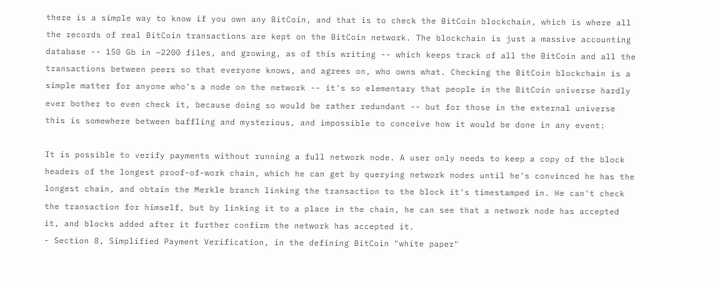there is a simple way to know if you own any BitCoin, and that is to check the BitCoin blockchain, which is where all the records of real BitCoin transactions are kept on the BitCoin network. The blockchain is just a massive accounting database -- 150 Gb in ~2200 files, and growing, as of this writing -- which keeps track of all the BitCoin and all the transactions between peers so that everyone knows, and agrees on, who owns what. Checking the BitCoin blockchain is a simple matter for anyone who's a node on the network -- it's so elementary that people in the BitCoin universe hardly ever bother to even check it, because doing so would be rather redundant -- but for those in the external universe this is somewhere between baffling and mysterious, and impossible to conceive how it would be done in any event:

It is possible to verify payments without running a full network node. A user only needs to keep a copy of the block headers of the longest proof-of-work chain, which he can get by querying network nodes until he's convinced he has the longest chain, and obtain the Merkle branch linking the transaction to the block it's timestamped in. He can't check the transaction for himself, but by linking it to a place in the chain, he can see that a network node has accepted it, and blocks added after it further confirm the network has accepted it.
- Section 8, Simplified Payment Verification, in the defining BitCoin "white paper"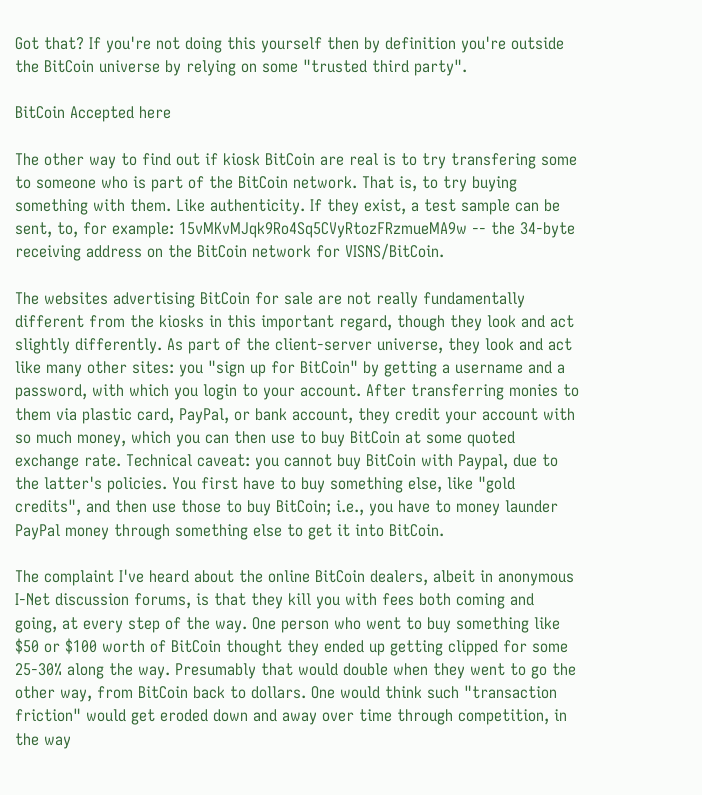Got that? If you're not doing this yourself then by definition you're outside the BitCoin universe by relying on some "trusted third party".

BitCoin Accepted here

The other way to find out if kiosk BitCoin are real is to try transfering some to someone who is part of the BitCoin network. That is, to try buying something with them. Like authenticity. If they exist, a test sample can be sent, to, for example: 15vMKvMJqk9Ro4Sq5CVyRtozFRzmueMA9w -- the 34-byte receiving address on the BitCoin network for VISNS/BitCoin.

The websites advertising BitCoin for sale are not really fundamentally different from the kiosks in this important regard, though they look and act slightly differently. As part of the client-server universe, they look and act like many other sites: you "sign up for BitCoin" by getting a username and a password, with which you login to your account. After transferring monies to them via plastic card, PayPal, or bank account, they credit your account with so much money, which you can then use to buy BitCoin at some quoted exchange rate. Technical caveat: you cannot buy BitCoin with Paypal, due to the latter's policies. You first have to buy something else, like "gold credits", and then use those to buy BitCoin; i.e., you have to money launder PayPal money through something else to get it into BitCoin.

The complaint I've heard about the online BitCoin dealers, albeit in anonymous I-Net discussion forums, is that they kill you with fees both coming and going, at every step of the way. One person who went to buy something like $50 or $100 worth of BitCoin thought they ended up getting clipped for some 25-30% along the way. Presumably that would double when they went to go the other way, from BitCoin back to dollars. One would think such "transaction friction" would get eroded down and away over time through competition, in the way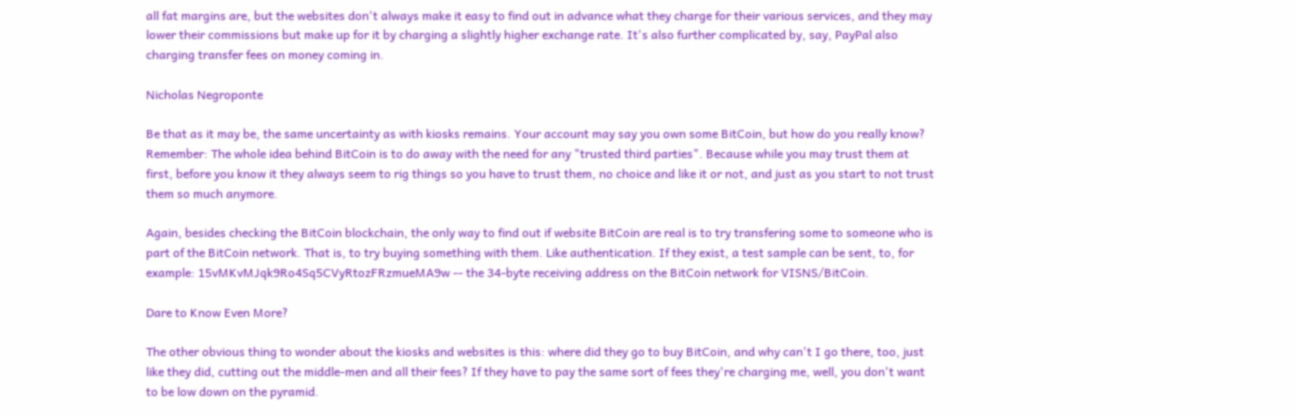all fat margins are, but the websites don't always make it easy to find out in advance what they charge for their various services, and they may lower their commissions but make up for it by charging a slightly higher exchange rate. It's also further complicated by, say, PayPal also charging transfer fees on money coming in.

Nicholas Negroponte

Be that as it may be, the same uncertainty as with kiosks remains. Your account may say you own some BitCoin, but how do you really know? Remember: The whole idea behind BitCoin is to do away with the need for any "trusted third parties". Because while you may trust them at first, before you know it they always seem to rig things so you have to trust them, no choice and like it or not, and just as you start to not trust them so much anymore.

Again, besides checking the BitCoin blockchain, the only way to find out if website BitCoin are real is to try transfering some to someone who is part of the BitCoin network. That is, to try buying something with them. Like authentication. If they exist, a test sample can be sent, to, for example: 15vMKvMJqk9Ro4Sq5CVyRtozFRzmueMA9w -- the 34-byte receiving address on the BitCoin network for VISNS/BitCoin.

Dare to Know Even More?

The other obvious thing to wonder about the kiosks and websites is this: where did they go to buy BitCoin, and why can't I go there, too, just like they did, cutting out the middle-men and all their fees? If they have to pay the same sort of fees they're charging me, well, you don't want to be low down on the pyramid.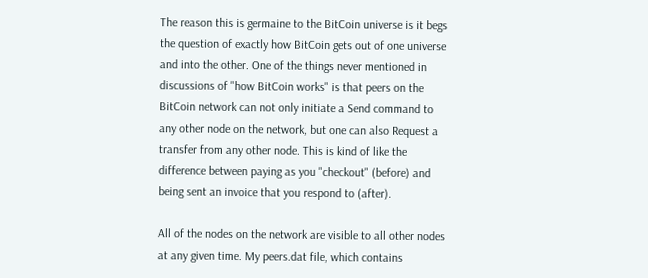The reason this is germaine to the BitCoin universe is it begs the question of exactly how BitCoin gets out of one universe and into the other. One of the things never mentioned in discussions of "how BitCoin works" is that peers on the BitCoin network can not only initiate a Send command to any other node on the network, but one can also Request a transfer from any other node. This is kind of like the difference between paying as you "checkout" (before) and being sent an invoice that you respond to (after).

All of the nodes on the network are visible to all other nodes at any given time. My peers.dat file, which contains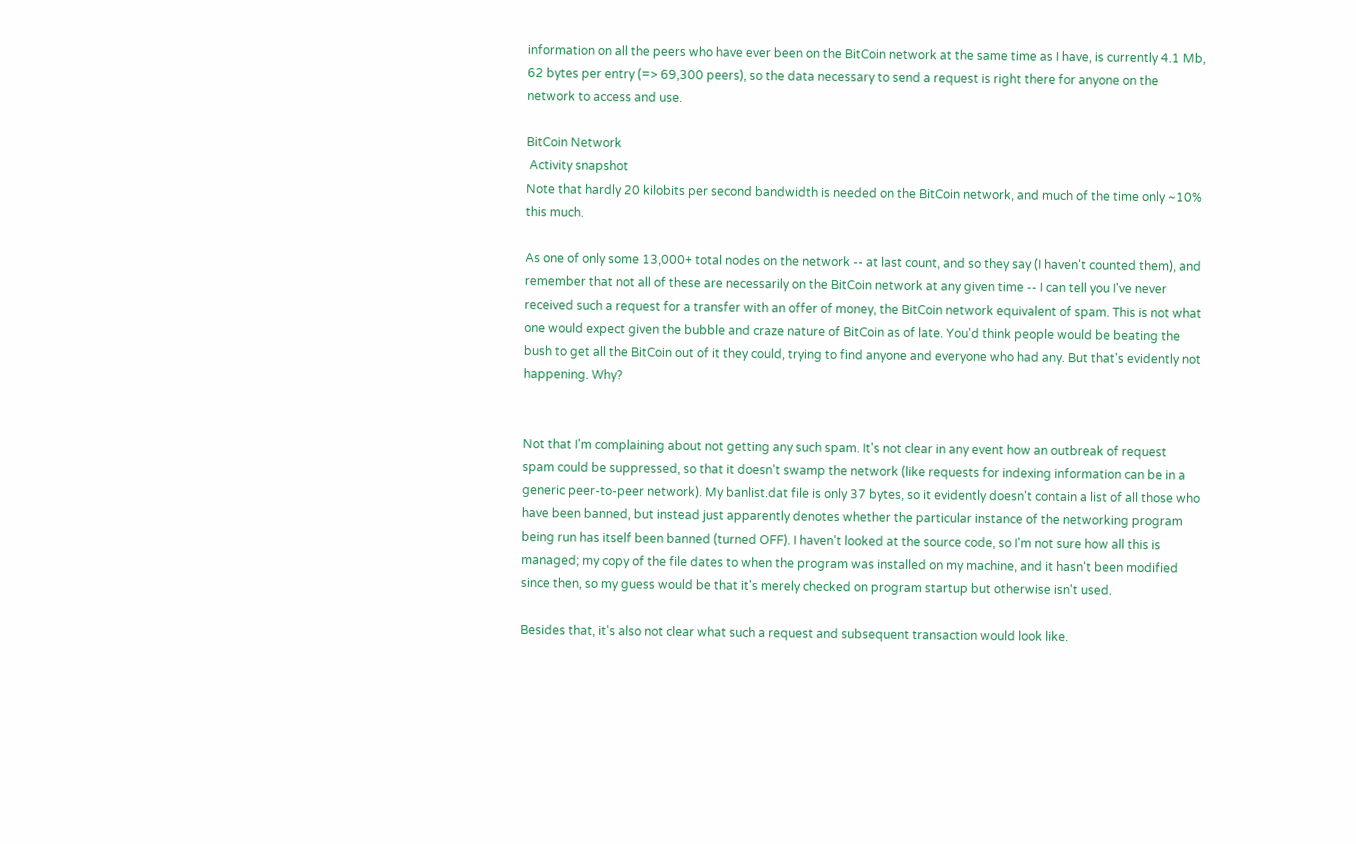information on all the peers who have ever been on the BitCoin network at the same time as I have, is currently 4.1 Mb, 62 bytes per entry (=> 69,300 peers), so the data necessary to send a request is right there for anyone on the network to access and use.

BitCoin Network
 Activity snapshot
Note that hardly 20 kilobits per second bandwidth is needed on the BitCoin network, and much of the time only ~10% this much.

As one of only some 13,000+ total nodes on the network -- at last count, and so they say (I haven't counted them), and remember that not all of these are necessarily on the BitCoin network at any given time -- I can tell you I've never received such a request for a transfer with an offer of money, the BitCoin network equivalent of spam. This is not what one would expect given the bubble and craze nature of BitCoin as of late. You'd think people would be beating the bush to get all the BitCoin out of it they could, trying to find anyone and everyone who had any. But that's evidently not happening. Why?


Not that I'm complaining about not getting any such spam. It's not clear in any event how an outbreak of request spam could be suppressed, so that it doesn't swamp the network (like requests for indexing information can be in a generic peer-to-peer network). My banlist.dat file is only 37 bytes, so it evidently doesn't contain a list of all those who have been banned, but instead just apparently denotes whether the particular instance of the networking program being run has itself been banned (turned OFF). I haven't looked at the source code, so I'm not sure how all this is managed; my copy of the file dates to when the program was installed on my machine, and it hasn't been modified since then, so my guess would be that it's merely checked on program startup but otherwise isn't used.

Besides that, it's also not clear what such a request and subsequent transaction would look like.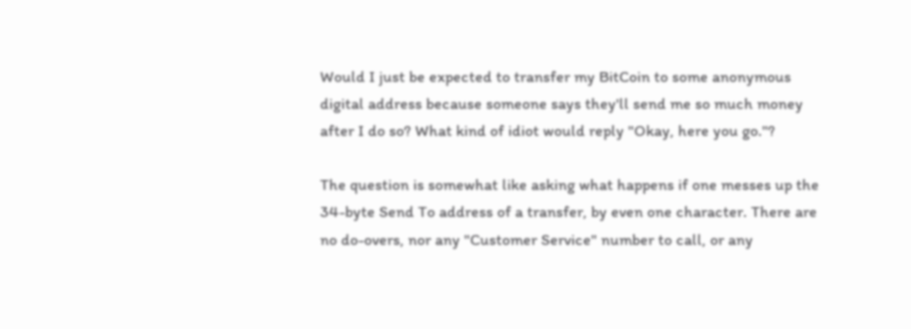Would I just be expected to transfer my BitCoin to some anonymous digital address because someone says they'll send me so much money after I do so? What kind of idiot would reply "Okay, here you go."?

The question is somewhat like asking what happens if one messes up the 34-byte Send To address of a transfer, by even one character. There are no do-overs, nor any "Customer Service" number to call, or any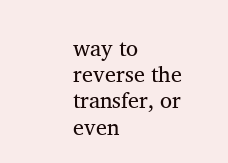way to reverse the transfer, or even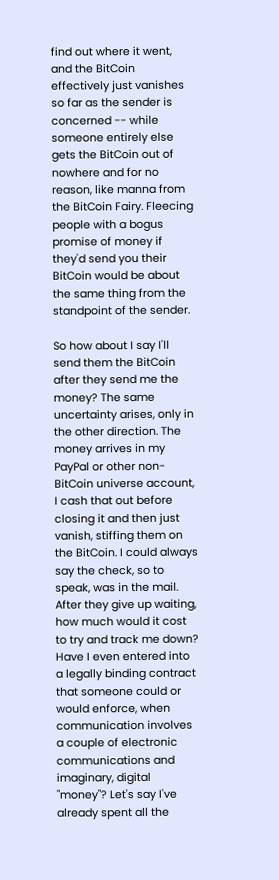find out where it went, and the BitCoin effectively just vanishes so far as the sender is concerned -- while someone entirely else gets the BitCoin out of nowhere and for no reason, like manna from the BitCoin Fairy. Fleecing people with a bogus promise of money if they'd send you their BitCoin would be about the same thing from the standpoint of the sender.

So how about I say I'll send them the BitCoin after they send me the money? The same uncertainty arises, only in the other direction. The money arrives in my PayPal or other non-BitCoin universe account, I cash that out before closing it and then just vanish, stiffing them on the BitCoin. I could always say the check, so to speak, was in the mail. After they give up waiting, how much would it cost to try and track me down? Have I even entered into a legally binding contract that someone could or would enforce, when communication involves a couple of electronic communications and imaginary, digital "money"? Let's say I've already spent all the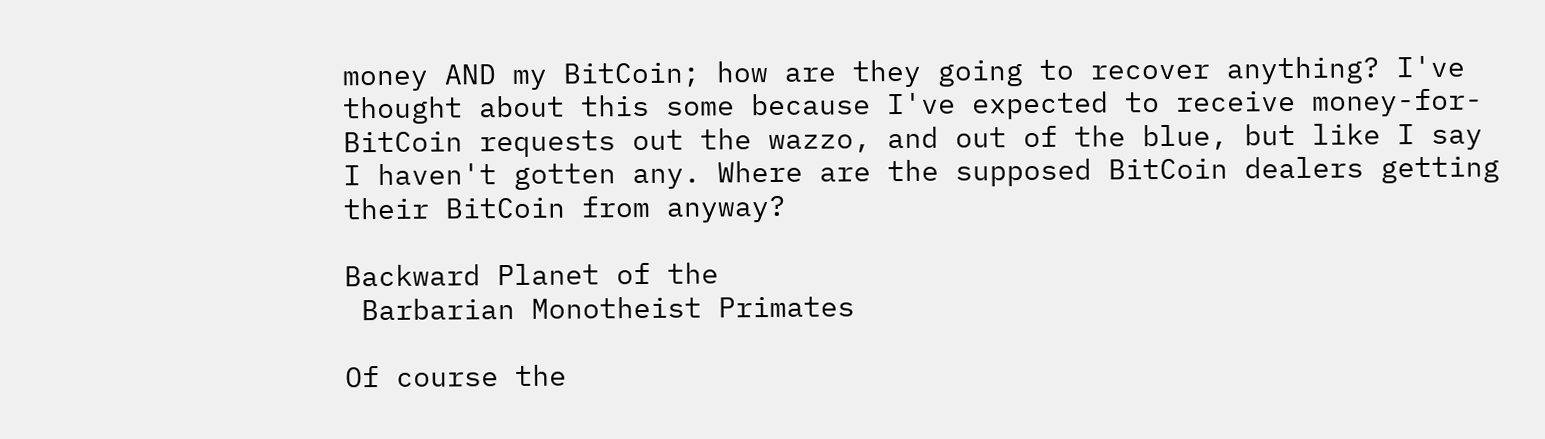money AND my BitCoin; how are they going to recover anything? I've thought about this some because I've expected to receive money-for-BitCoin requests out the wazzo, and out of the blue, but like I say I haven't gotten any. Where are the supposed BitCoin dealers getting their BitCoin from anyway?

Backward Planet of the
 Barbarian Monotheist Primates

Of course the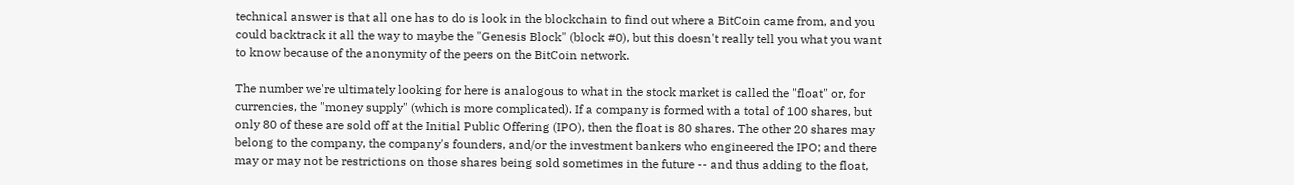technical answer is that all one has to do is look in the blockchain to find out where a BitCoin came from, and you could backtrack it all the way to maybe the "Genesis Block" (block #0), but this doesn't really tell you what you want to know because of the anonymity of the peers on the BitCoin network.

The number we're ultimately looking for here is analogous to what in the stock market is called the "float" or, for currencies, the "money supply" (which is more complicated). If a company is formed with a total of 100 shares, but only 80 of these are sold off at the Initial Public Offering (IPO), then the float is 80 shares. The other 20 shares may belong to the company, the company's founders, and/or the investment bankers who engineered the IPO; and there may or may not be restrictions on those shares being sold sometimes in the future -- and thus adding to the float,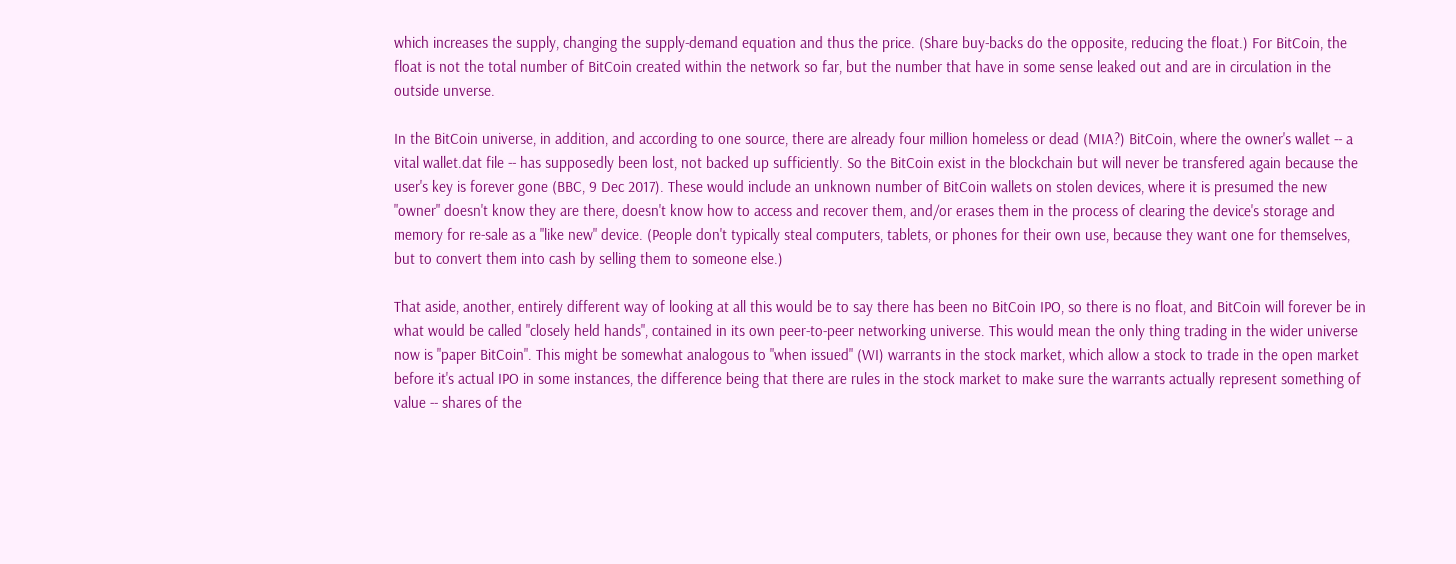which increases the supply, changing the supply-demand equation and thus the price. (Share buy-backs do the opposite, reducing the float.) For BitCoin, the float is not the total number of BitCoin created within the network so far, but the number that have in some sense leaked out and are in circulation in the outside unverse.

In the BitCoin universe, in addition, and according to one source, there are already four million homeless or dead (MIA?) BitCoin, where the owner's wallet -- a vital wallet.dat file -- has supposedly been lost, not backed up sufficiently. So the BitCoin exist in the blockchain but will never be transfered again because the user's key is forever gone (BBC, 9 Dec 2017). These would include an unknown number of BitCoin wallets on stolen devices, where it is presumed the new "owner" doesn't know they are there, doesn't know how to access and recover them, and/or erases them in the process of clearing the device's storage and memory for re-sale as a "like new" device. (People don't typically steal computers, tablets, or phones for their own use, because they want one for themselves, but to convert them into cash by selling them to someone else.)

That aside, another, entirely different way of looking at all this would be to say there has been no BitCoin IPO, so there is no float, and BitCoin will forever be in what would be called "closely held hands", contained in its own peer-to-peer networking universe. This would mean the only thing trading in the wider universe now is "paper BitCoin". This might be somewhat analogous to "when issued" (WI) warrants in the stock market, which allow a stock to trade in the open market before it's actual IPO in some instances, the difference being that there are rules in the stock market to make sure the warrants actually represent something of value -- shares of the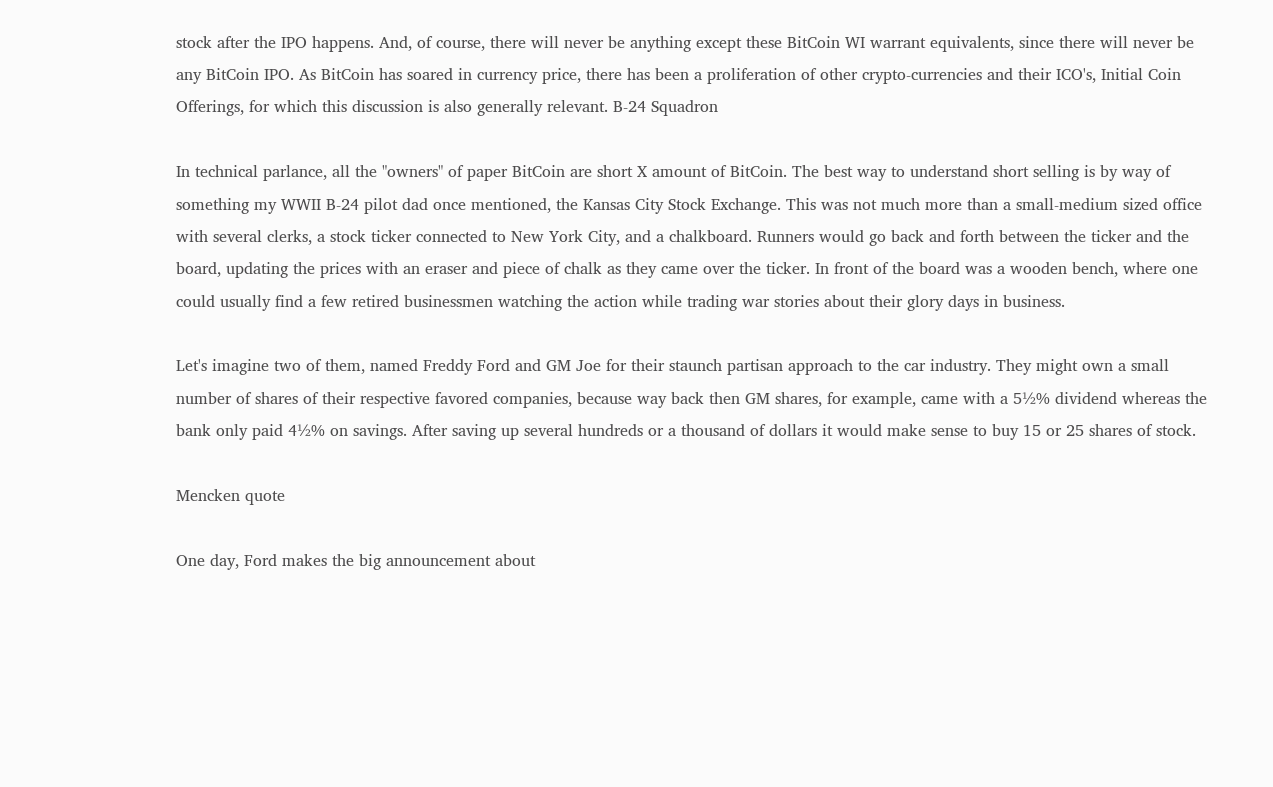stock after the IPO happens. And, of course, there will never be anything except these BitCoin WI warrant equivalents, since there will never be any BitCoin IPO. As BitCoin has soared in currency price, there has been a proliferation of other crypto-currencies and their ICO's, Initial Coin Offerings, for which this discussion is also generally relevant. B-24 Squadron

In technical parlance, all the "owners" of paper BitCoin are short X amount of BitCoin. The best way to understand short selling is by way of something my WWII B-24 pilot dad once mentioned, the Kansas City Stock Exchange. This was not much more than a small-medium sized office with several clerks, a stock ticker connected to New York City, and a chalkboard. Runners would go back and forth between the ticker and the board, updating the prices with an eraser and piece of chalk as they came over the ticker. In front of the board was a wooden bench, where one could usually find a few retired businessmen watching the action while trading war stories about their glory days in business.

Let's imagine two of them, named Freddy Ford and GM Joe for their staunch partisan approach to the car industry. They might own a small number of shares of their respective favored companies, because way back then GM shares, for example, came with a 5½% dividend whereas the bank only paid 4½% on savings. After saving up several hundreds or a thousand of dollars it would make sense to buy 15 or 25 shares of stock.

Mencken quote

One day, Ford makes the big announcement about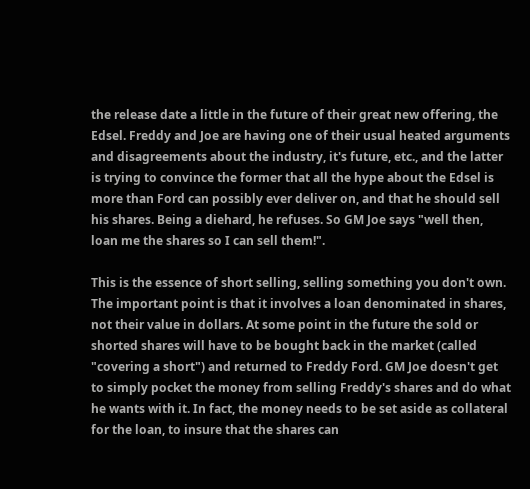the release date a little in the future of their great new offering, the Edsel. Freddy and Joe are having one of their usual heated arguments and disagreements about the industry, it's future, etc., and the latter is trying to convince the former that all the hype about the Edsel is more than Ford can possibly ever deliver on, and that he should sell his shares. Being a diehard, he refuses. So GM Joe says "well then, loan me the shares so I can sell them!".

This is the essence of short selling, selling something you don't own. The important point is that it involves a loan denominated in shares, not their value in dollars. At some point in the future the sold or shorted shares will have to be bought back in the market (called "covering a short") and returned to Freddy Ford. GM Joe doesn't get to simply pocket the money from selling Freddy's shares and do what he wants with it. In fact, the money needs to be set aside as collateral for the loan, to insure that the shares can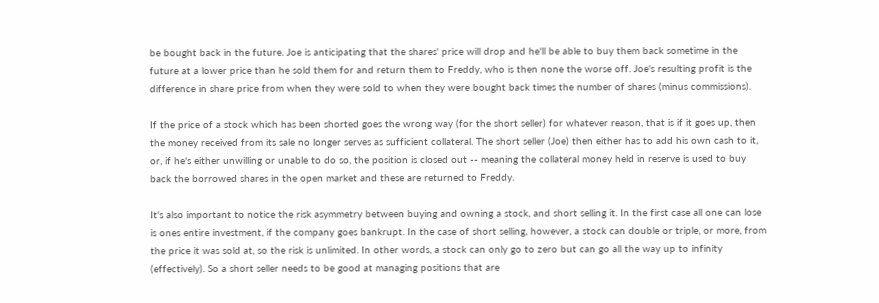be bought back in the future. Joe is anticipating that the shares' price will drop and he'll be able to buy them back sometime in the future at a lower price than he sold them for and return them to Freddy, who is then none the worse off. Joe's resulting profit is the difference in share price from when they were sold to when they were bought back times the number of shares (minus commissions).

If the price of a stock which has been shorted goes the wrong way (for the short seller) for whatever reason, that is if it goes up, then the money received from its sale no longer serves as sufficient collateral. The short seller (Joe) then either has to add his own cash to it, or, if he's either unwilling or unable to do so, the position is closed out -- meaning the collateral money held in reserve is used to buy back the borrowed shares in the open market and these are returned to Freddy.

It's also important to notice the risk asymmetry between buying and owning a stock, and short selling it. In the first case all one can lose is ones entire investment, if the company goes bankrupt. In the case of short selling, however, a stock can double or triple, or more, from the price it was sold at, so the risk is unlimited. In other words, a stock can only go to zero but can go all the way up to infinity (effectively). So a short seller needs to be good at managing positions that are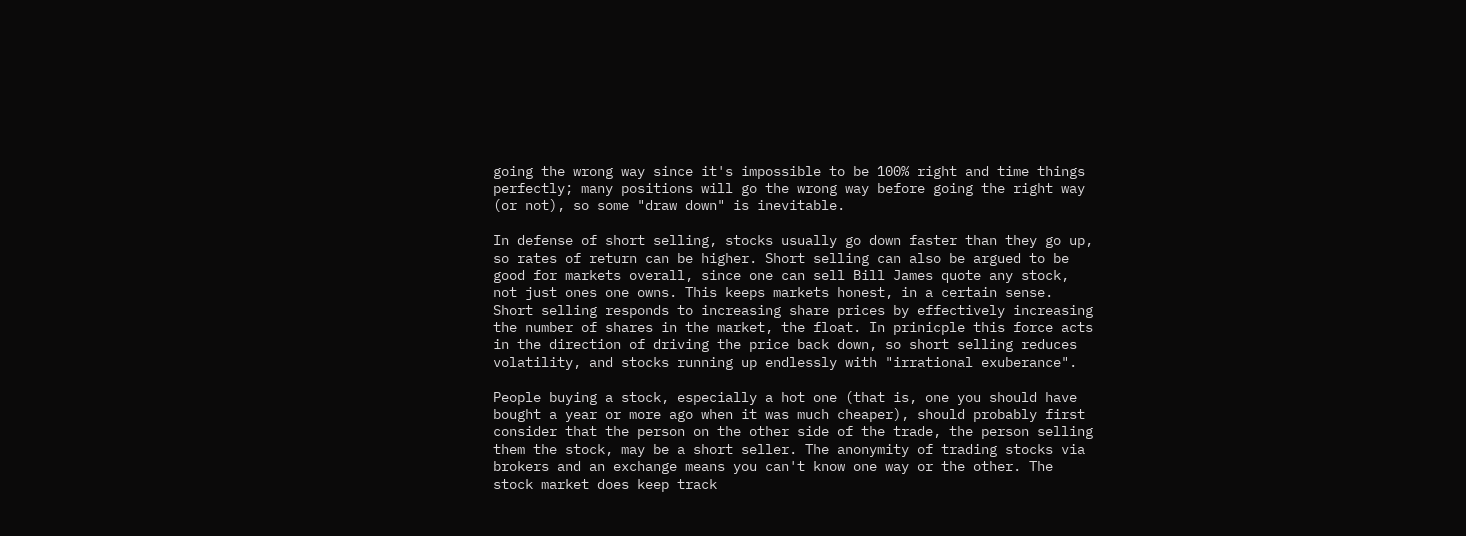going the wrong way since it's impossible to be 100% right and time things perfectly; many positions will go the wrong way before going the right way (or not), so some "draw down" is inevitable.

In defense of short selling, stocks usually go down faster than they go up, so rates of return can be higher. Short selling can also be argued to be good for markets overall, since one can sell Bill James quote any stock, not just ones one owns. This keeps markets honest, in a certain sense. Short selling responds to increasing share prices by effectively increasing the number of shares in the market, the float. In prinicple this force acts in the direction of driving the price back down, so short selling reduces volatility, and stocks running up endlessly with "irrational exuberance".

People buying a stock, especially a hot one (that is, one you should have bought a year or more ago when it was much cheaper), should probably first consider that the person on the other side of the trade, the person selling them the stock, may be a short seller. The anonymity of trading stocks via brokers and an exchange means you can't know one way or the other. The stock market does keep track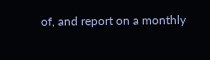of, and report on a monthly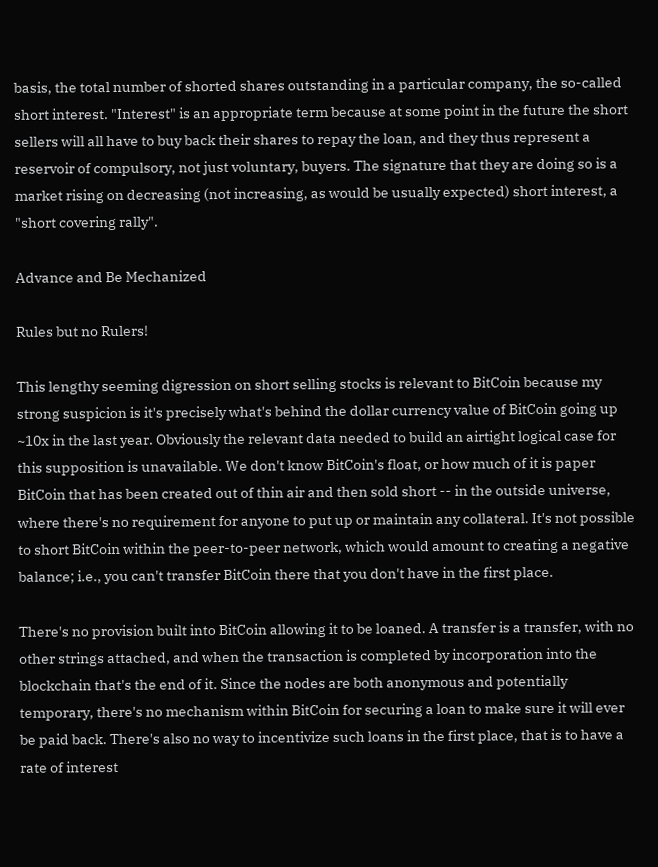basis, the total number of shorted shares outstanding in a particular company, the so-called short interest. "Interest" is an appropriate term because at some point in the future the short sellers will all have to buy back their shares to repay the loan, and they thus represent a reservoir of compulsory, not just voluntary, buyers. The signature that they are doing so is a market rising on decreasing (not increasing, as would be usually expected) short interest, a "short covering rally".

Advance and Be Mechanized

Rules but no Rulers!

This lengthy seeming digression on short selling stocks is relevant to BitCoin because my strong suspicion is it's precisely what's behind the dollar currency value of BitCoin going up ~10x in the last year. Obviously the relevant data needed to build an airtight logical case for this supposition is unavailable. We don't know BitCoin's float, or how much of it is paper BitCoin that has been created out of thin air and then sold short -- in the outside universe, where there's no requirement for anyone to put up or maintain any collateral. It's not possible to short BitCoin within the peer-to-peer network, which would amount to creating a negative balance; i.e., you can't transfer BitCoin there that you don't have in the first place.

There's no provision built into BitCoin allowing it to be loaned. A transfer is a transfer, with no other strings attached, and when the transaction is completed by incorporation into the blockchain that's the end of it. Since the nodes are both anonymous and potentially temporary, there's no mechanism within BitCoin for securing a loan to make sure it will ever be paid back. There's also no way to incentivize such loans in the first place, that is to have a rate of interest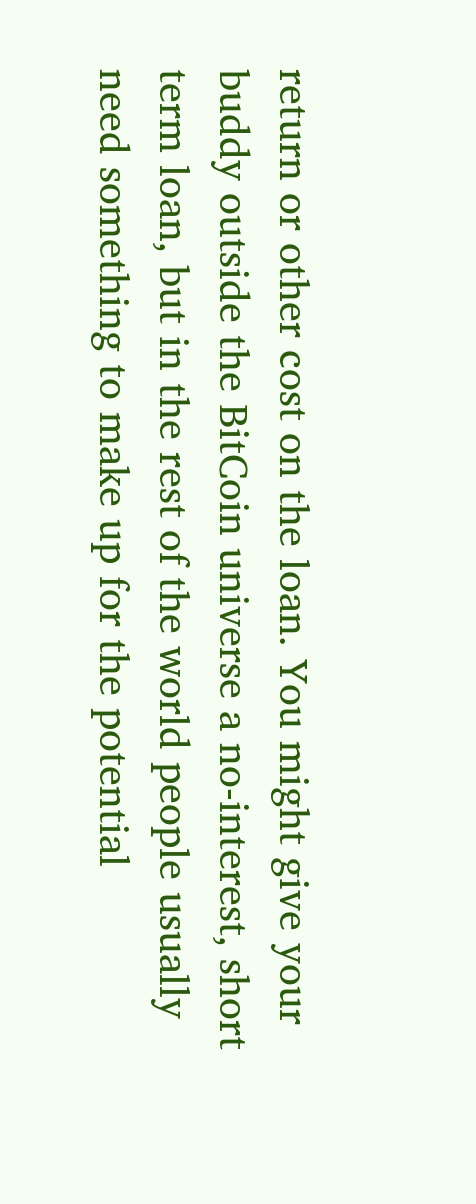return or other cost on the loan. You might give your buddy outside the BitCoin universe a no-interest, short term loan, but in the rest of the world people usually need something to make up for the potential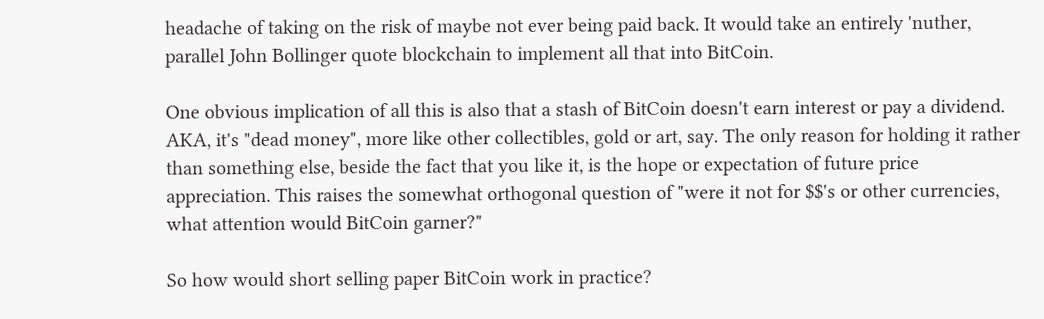headache of taking on the risk of maybe not ever being paid back. It would take an entirely 'nuther, parallel John Bollinger quote blockchain to implement all that into BitCoin.

One obvious implication of all this is also that a stash of BitCoin doesn't earn interest or pay a dividend. AKA, it's "dead money", more like other collectibles, gold or art, say. The only reason for holding it rather than something else, beside the fact that you like it, is the hope or expectation of future price appreciation. This raises the somewhat orthogonal question of "were it not for $$'s or other currencies, what attention would BitCoin garner?"

So how would short selling paper BitCoin work in practice?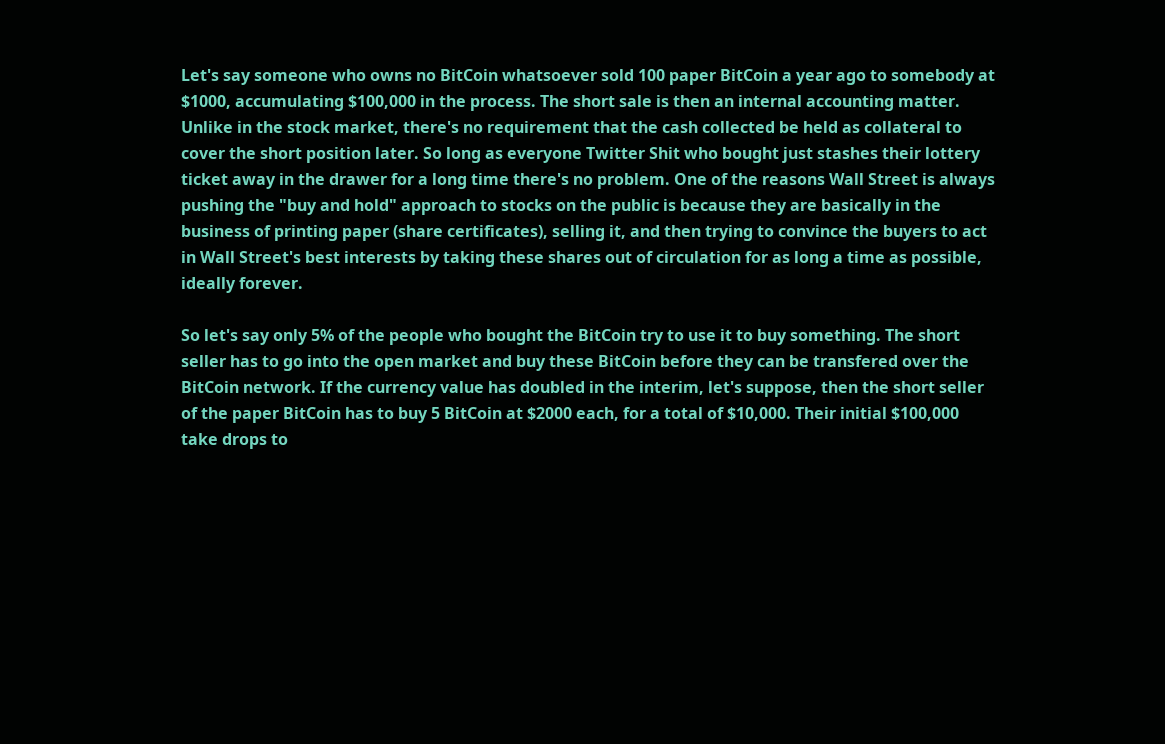Let's say someone who owns no BitCoin whatsoever sold 100 paper BitCoin a year ago to somebody at $1000, accumulating $100,000 in the process. The short sale is then an internal accounting matter. Unlike in the stock market, there's no requirement that the cash collected be held as collateral to cover the short position later. So long as everyone Twitter Shit who bought just stashes their lottery ticket away in the drawer for a long time there's no problem. One of the reasons Wall Street is always pushing the "buy and hold" approach to stocks on the public is because they are basically in the business of printing paper (share certificates), selling it, and then trying to convince the buyers to act in Wall Street's best interests by taking these shares out of circulation for as long a time as possible, ideally forever.

So let's say only 5% of the people who bought the BitCoin try to use it to buy something. The short seller has to go into the open market and buy these BitCoin before they can be transfered over the BitCoin network. If the currency value has doubled in the interim, let's suppose, then the short seller of the paper BitCoin has to buy 5 BitCoin at $2000 each, for a total of $10,000. Their initial $100,000 take drops to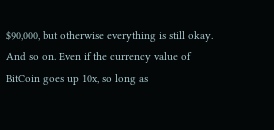$90,000, but otherwise everything is still okay. And so on. Even if the currency value of BitCoin goes up 10x, so long as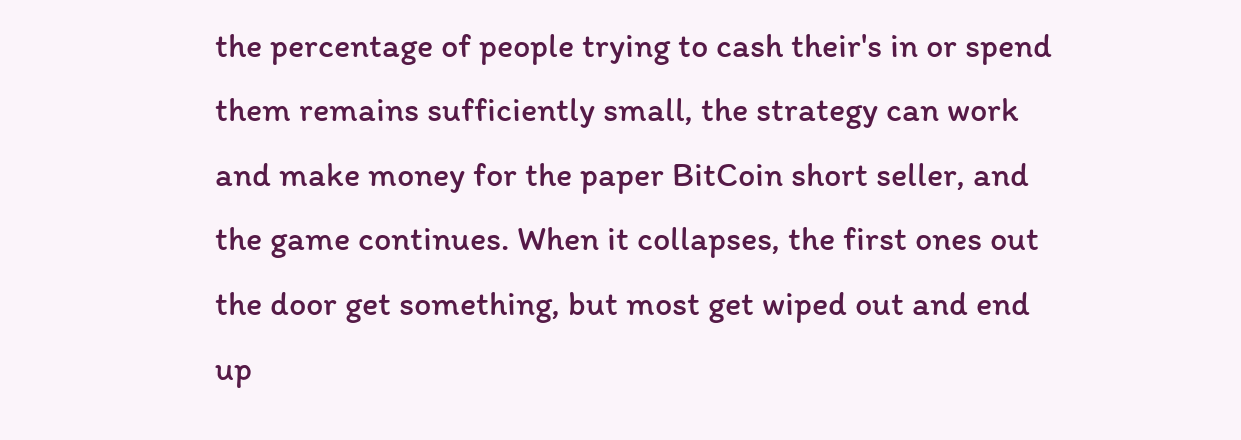the percentage of people trying to cash their's in or spend them remains sufficiently small, the strategy can work and make money for the paper BitCoin short seller, and the game continues. When it collapses, the first ones out the door get something, but most get wiped out and end up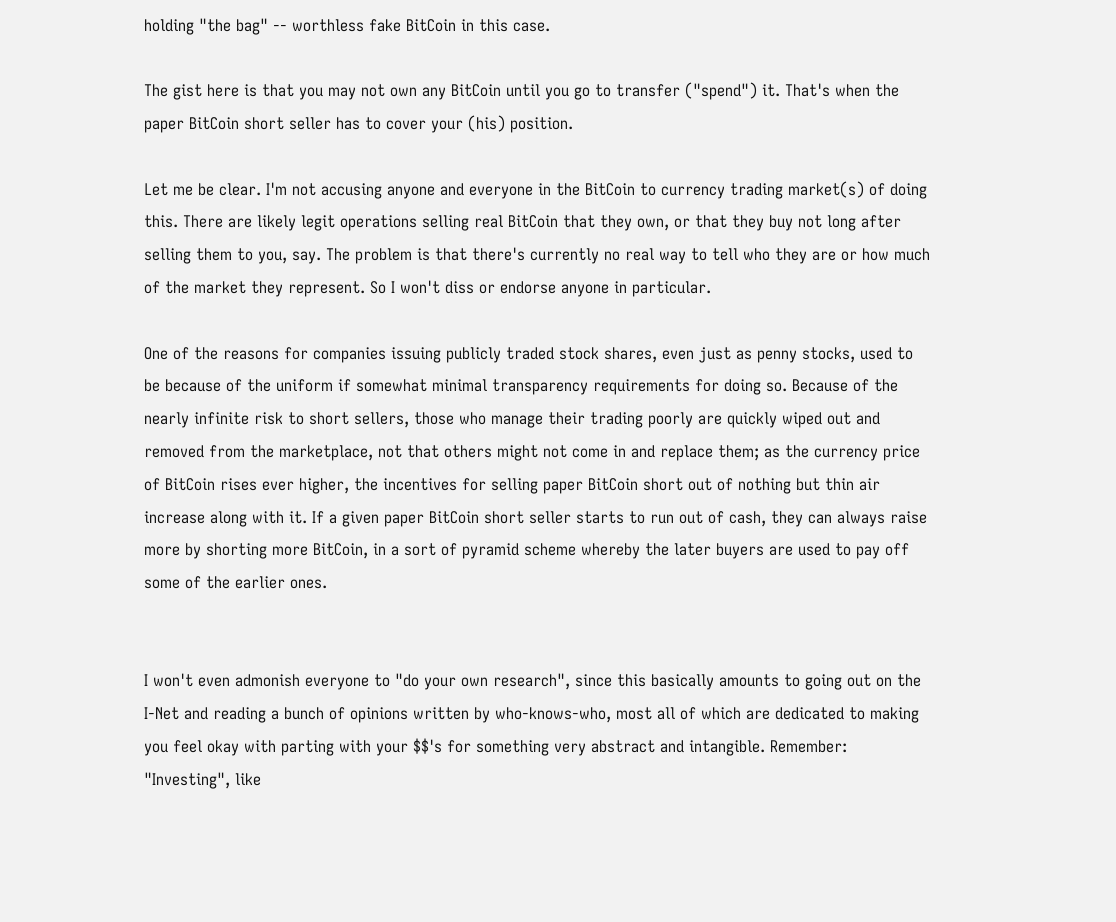holding "the bag" -- worthless fake BitCoin in this case.

The gist here is that you may not own any BitCoin until you go to transfer ("spend") it. That's when the paper BitCoin short seller has to cover your (his) position.

Let me be clear. I'm not accusing anyone and everyone in the BitCoin to currency trading market(s) of doing this. There are likely legit operations selling real BitCoin that they own, or that they buy not long after selling them to you, say. The problem is that there's currently no real way to tell who they are or how much of the market they represent. So I won't diss or endorse anyone in particular.

One of the reasons for companies issuing publicly traded stock shares, even just as penny stocks, used to be because of the uniform if somewhat minimal transparency requirements for doing so. Because of the nearly infinite risk to short sellers, those who manage their trading poorly are quickly wiped out and removed from the marketplace, not that others might not come in and replace them; as the currency price of BitCoin rises ever higher, the incentives for selling paper BitCoin short out of nothing but thin air increase along with it. If a given paper BitCoin short seller starts to run out of cash, they can always raise more by shorting more BitCoin, in a sort of pyramid scheme whereby the later buyers are used to pay off some of the earlier ones.


I won't even admonish everyone to "do your own research", since this basically amounts to going out on the I-Net and reading a bunch of opinions written by who-knows-who, most all of which are dedicated to making you feel okay with parting with your $$'s for something very abstract and intangible. Remember: "Investing", like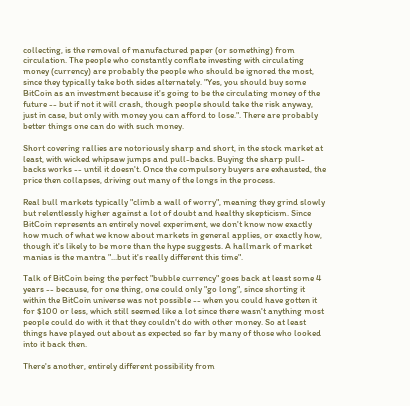collecting, is the removal of manufactured paper (or something) from circulation. The people who constantly conflate investing with circulating money (currency) are probably the people who should be ignored the most, since they typically take both sides alternately. "Yes, you should buy some BitCoin as an investment because it's going to be the circulating money of the future -- but if not it will crash, though people should take the risk anyway, just in case, but only with money you can afford to lose.". There are probably better things one can do with such money.

Short covering rallies are notoriously sharp and short, in the stock market at least, with wicked whipsaw jumps and pull-backs. Buying the sharp pull-backs works -- until it doesn't. Once the compulsory buyers are exhausted, the price then collapses, driving out many of the longs in the process.

Real bull markets typically "climb a wall of worry", meaning they grind slowly but relentlessly higher against a lot of doubt and healthy skepticism. Since BitCoin represents an entirely novel experiment, we don't know now exactly how much of what we know about markets in general applies, or exactly how, though it's likely to be more than the hype suggests. A hallmark of market manias is the mantra "...but it's really different this time".

Talk of BitCoin being the perfect "bubble currency" goes back at least some 4 years -- because, for one thing, one could only "go long", since shorting it within the BitCoin universe was not possible -- when you could have gotten it for $100 or less, which still seemed like a lot since there wasn't anything most people could do with it that they couldn't do with other money. So at least things have played out about as expected so far by many of those who looked into it back then.

There's another, entirely different possibility from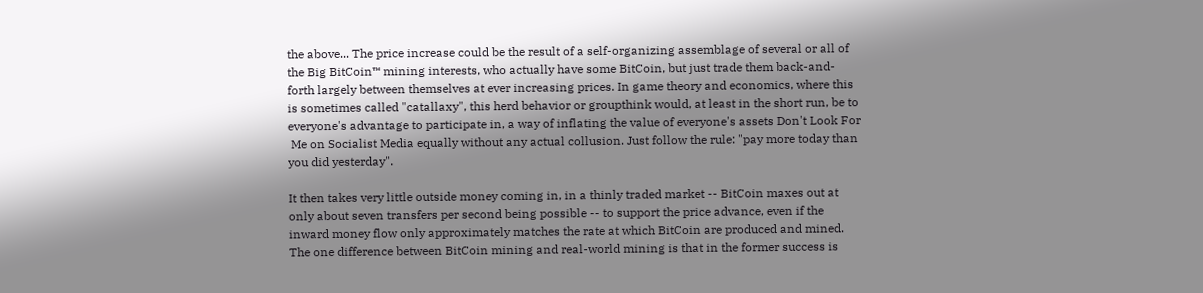the above... The price increase could be the result of a self-organizing assemblage of several or all of the Big BitCoin™ mining interests, who actually have some BitCoin, but just trade them back-and-forth largely between themselves at ever increasing prices. In game theory and economics, where this is sometimes called "catallaxy", this herd behavior or groupthink would, at least in the short run, be to everyone's advantage to participate in, a way of inflating the value of everyone's assets Don't Look For
 Me on Socialist Media equally without any actual collusion. Just follow the rule: "pay more today than you did yesterday".

It then takes very little outside money coming in, in a thinly traded market -- BitCoin maxes out at only about seven transfers per second being possible -- to support the price advance, even if the inward money flow only approximately matches the rate at which BitCoin are produced and mined. The one difference between BitCoin mining and real-world mining is that in the former success is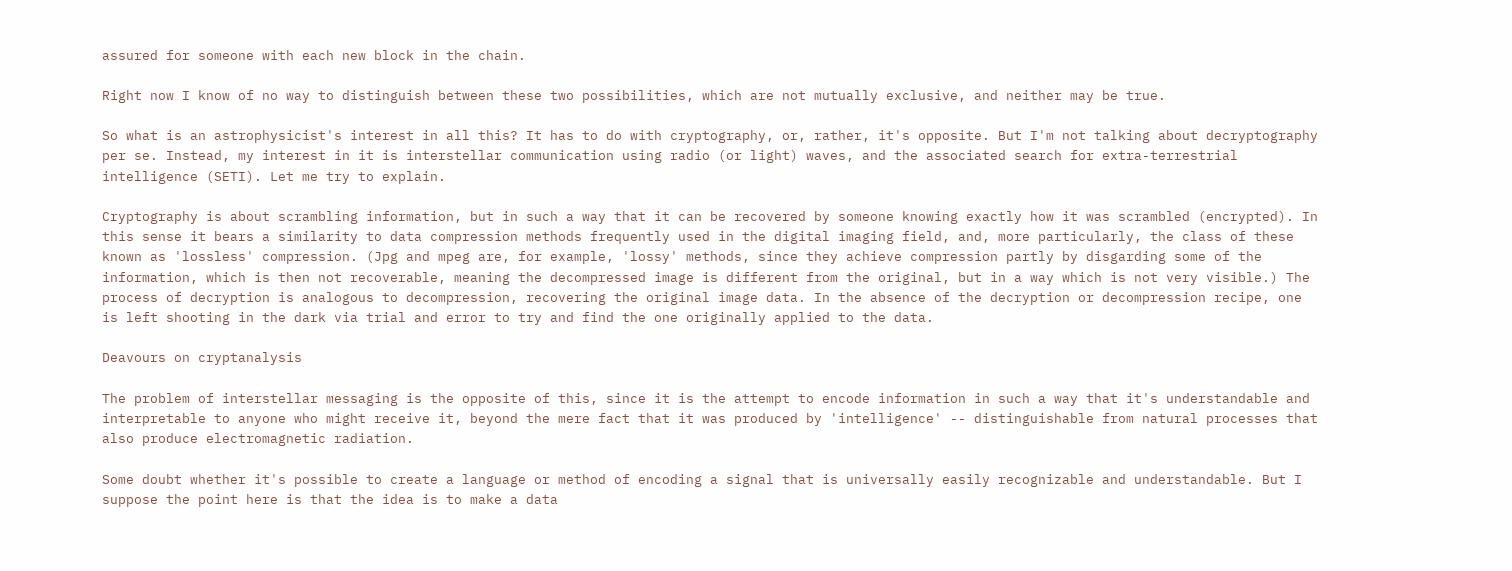assured for someone with each new block in the chain.

Right now I know of no way to distinguish between these two possibilities, which are not mutually exclusive, and neither may be true.

So what is an astrophysicist's interest in all this? It has to do with cryptography, or, rather, it's opposite. But I'm not talking about decryptography per se. Instead, my interest in it is interstellar communication using radio (or light) waves, and the associated search for extra-terrestrial intelligence (SETI). Let me try to explain.

Cryptography is about scrambling information, but in such a way that it can be recovered by someone knowing exactly how it was scrambled (encrypted). In this sense it bears a similarity to data compression methods frequently used in the digital imaging field, and, more particularly, the class of these known as 'lossless' compression. (Jpg and mpeg are, for example, 'lossy' methods, since they achieve compression partly by disgarding some of the information, which is then not recoverable, meaning the decompressed image is different from the original, but in a way which is not very visible.) The process of decryption is analogous to decompression, recovering the original image data. In the absence of the decryption or decompression recipe, one is left shooting in the dark via trial and error to try and find the one originally applied to the data.

Deavours on cryptanalysis

The problem of interstellar messaging is the opposite of this, since it is the attempt to encode information in such a way that it's understandable and interpretable to anyone who might receive it, beyond the mere fact that it was produced by 'intelligence' -- distinguishable from natural processes that also produce electromagnetic radiation.

Some doubt whether it's possible to create a language or method of encoding a signal that is universally easily recognizable and understandable. But I suppose the point here is that the idea is to make a data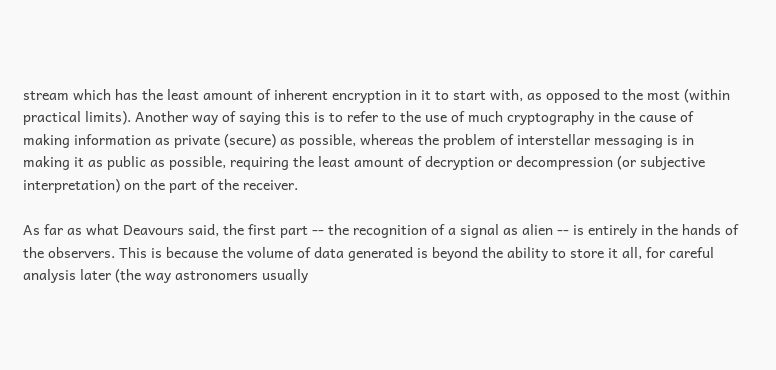stream which has the least amount of inherent encryption in it to start with, as opposed to the most (within practical limits). Another way of saying this is to refer to the use of much cryptography in the cause of making information as private (secure) as possible, whereas the problem of interstellar messaging is in making it as public as possible, requiring the least amount of decryption or decompression (or subjective interpretation) on the part of the receiver.

As far as what Deavours said, the first part -- the recognition of a signal as alien -- is entirely in the hands of the observers. This is because the volume of data generated is beyond the ability to store it all, for careful analysis later (the way astronomers usually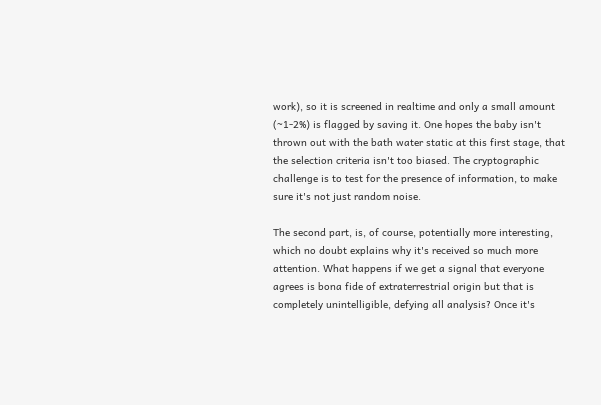work), so it is screened in realtime and only a small amount (~1-2%) is flagged by saving it. One hopes the baby isn't thrown out with the bath water static at this first stage, that the selection criteria isn't too biased. The cryptographic challenge is to test for the presence of information, to make sure it's not just random noise.

The second part, is, of course, potentially more interesting, which no doubt explains why it's received so much more attention. What happens if we get a signal that everyone agrees is bona fide of extraterrestrial origin but that is completely unintelligible, defying all analysis? Once it's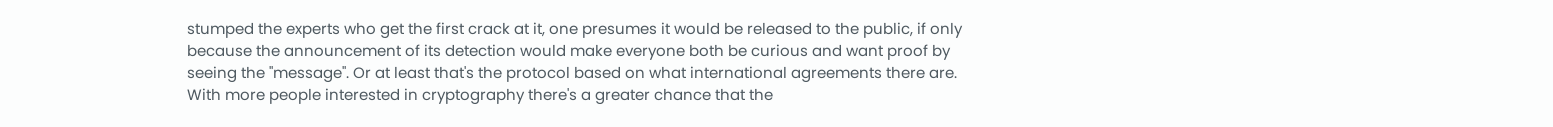stumped the experts who get the first crack at it, one presumes it would be released to the public, if only because the announcement of its detection would make everyone both be curious and want proof by seeing the "message". Or at least that's the protocol based on what international agreements there are. With more people interested in cryptography there's a greater chance that the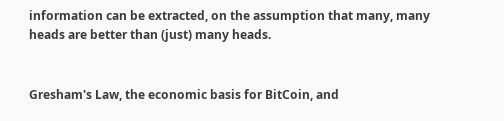information can be extracted, on the assumption that many, many heads are better than (just) many heads.


Gresham's Law, the economic basis for BitCoin, and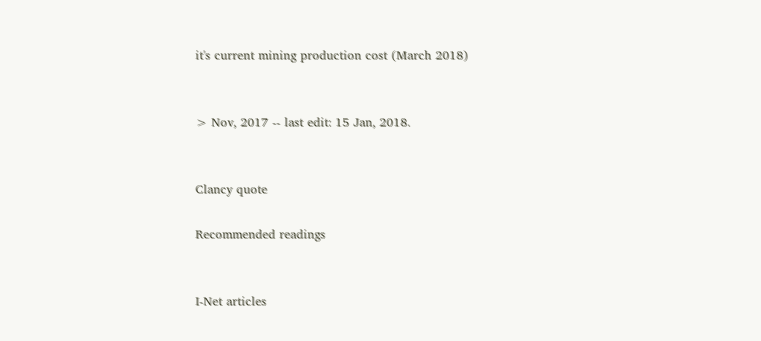it's current mining production cost (March 2018)


> Nov, 2017 -- last edit: 15 Jan, 2018.


Clancy quote

Recommended readings


I-Net articles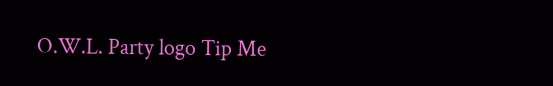O.W.L. Party logo Tip Me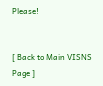Please!


[ Back to Main VISNS Page ]